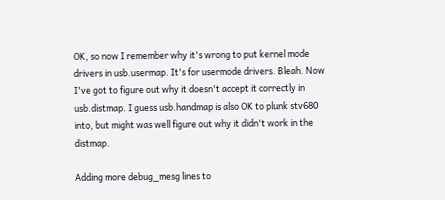OK, so now I remember why it's wrong to put kernel mode drivers in usb.usermap. It's for usermode drivers. Bleah. Now I've got to figure out why it doesn't accept it correctly in usb.distmap. I guess usb.handmap is also OK to plunk stv680 into, but might was well figure out why it didn't work in the distmap.

Adding more debug_mesg lines to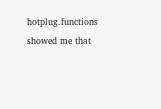hotplug.functions showed me that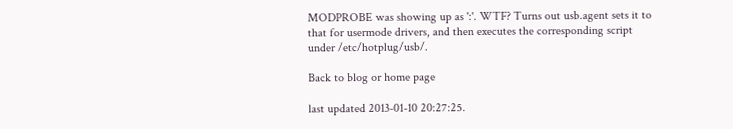MODPROBE was showing up as ':'. WTF? Turns out usb.agent sets it to that for usermode drivers, and then executes the corresponding script under /etc/hotplug/usb/.

Back to blog or home page

last updated 2013-01-10 20:27:25.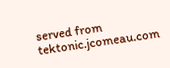served from tektonic.jcomeau.com